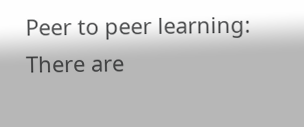Peer to peer learning: There are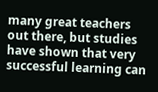many great teachers out there, but studies have shown that very successful learning can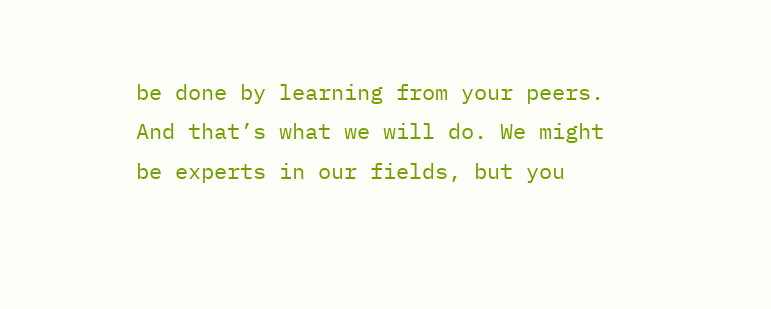be done by learning from your peers. And that’s what we will do. We might be experts in our fields, but you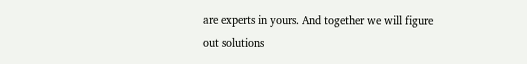are experts in yours. And together we will figure out solutions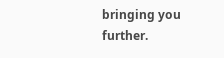bringing you further.